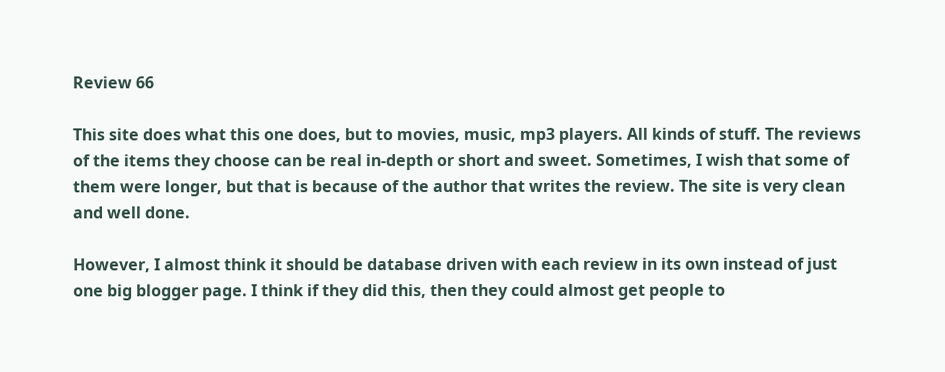Review 66

This site does what this one does, but to movies, music, mp3 players. All kinds of stuff. The reviews of the items they choose can be real in-depth or short and sweet. Sometimes, I wish that some of them were longer, but that is because of the author that writes the review. The site is very clean and well done.

However, I almost think it should be database driven with each review in its own instead of just one big blogger page. I think if they did this, then they could almost get people to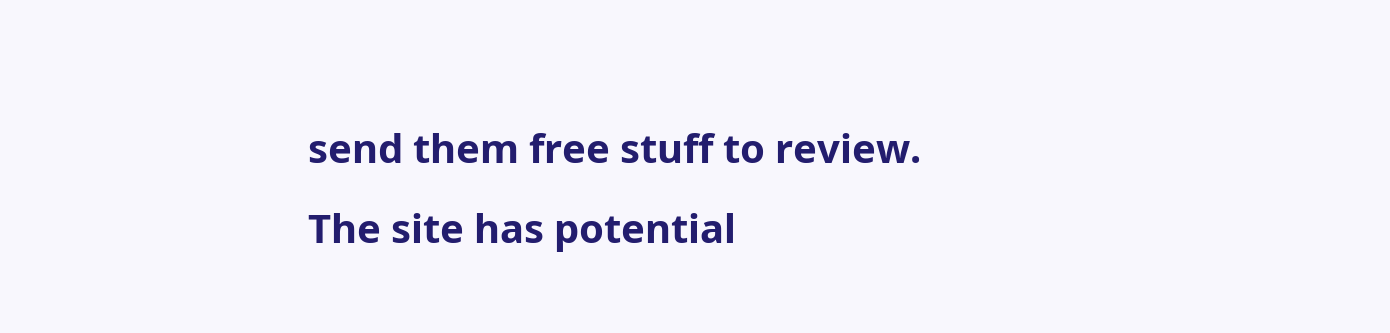send them free stuff to review. The site has potential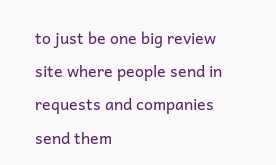to just be one big review site where people send in requests and companies send them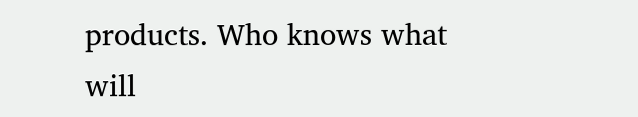products. Who knows what will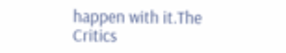happen with it.The Critics